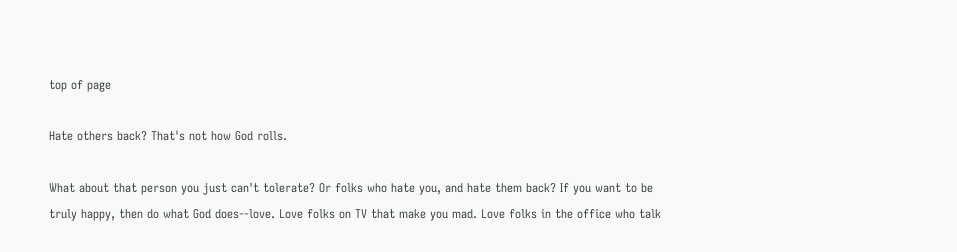top of page

Hate others back? That's not how God rolls.

What about that person you just can't tolerate? Or folks who hate you, and hate them back? If you want to be truly happy, then do what God does--love. Love folks on TV that make you mad. Love folks in the office who talk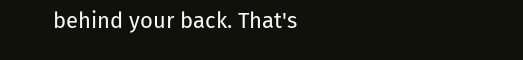behind your back. That's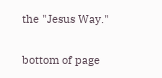the "Jesus Way."

bottom of page